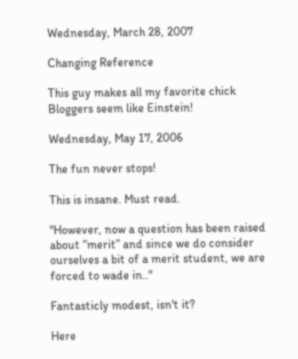Wednesday, March 28, 2007

Changing Reference

This guy makes all my favorite chick Bloggers seem like Einstein!

Wednesday, May 17, 2006

The fun never stops!

This is insane. Must read.

"However, now a question has been raised about ‘’merit’’ and since we do consider ourselves a bit of a merit student, we are forced to wade in.."

Fantasticly modest, isn't it?

Here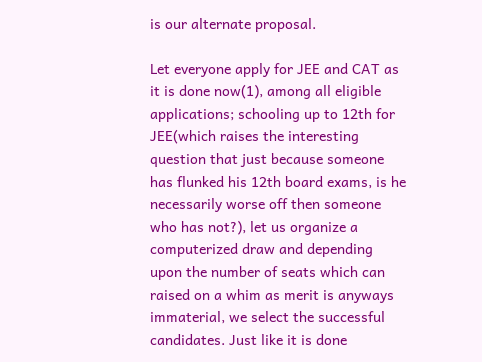is our alternate proposal.

Let everyone apply for JEE and CAT as it is done now(1), among all eligible applications; schooling up to 12th for JEE(which raises the interesting question that just because someone has flunked his 12th board exams, is he necessarily worse off then someone who has not?), let us organize a computerized draw and depending upon the number of seats which can raised on a whim as merit is anyways immaterial, we select the successful candidates. Just like it is done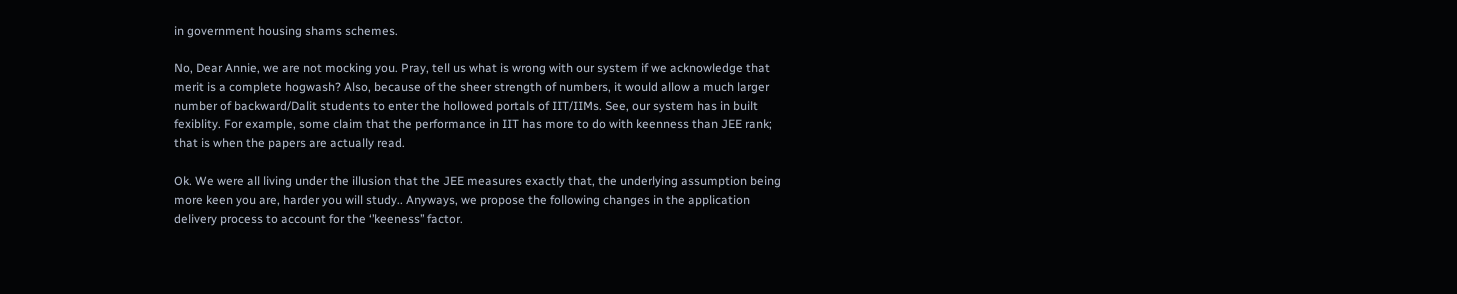in government housing shams schemes.

No, Dear Annie, we are not mocking you. Pray, tell us what is wrong with our system if we acknowledge that merit is a complete hogwash? Also, because of the sheer strength of numbers, it would allow a much larger number of backward/Dalit students to enter the hollowed portals of IIT/IIMs. See, our system has in built fexiblity. For example, some claim that the performance in IIT has more to do with keenness than JEE rank; that is when the papers are actually read.

Ok. We were all living under the illusion that the JEE measures exactly that, the underlying assumption being more keen you are, harder you will study.. Anyways, we propose the following changes in the application delivery process to account for the ‘’keeness’’ factor.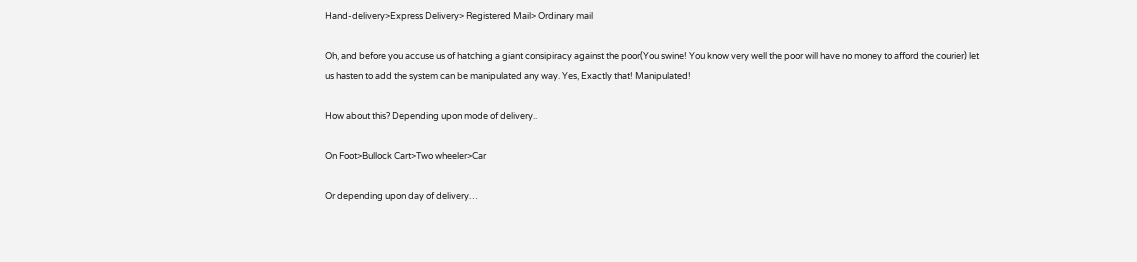Hand-delivery>Express Delivery> Registered Mail> Ordinary mail

Oh, and before you accuse us of hatching a giant consipiracy against the poor(You swine! You know very well the poor will have no money to afford the courier) let us hasten to add the system can be manipulated any way. Yes, Exactly that! Manipulated!

How about this? Depending upon mode of delivery..

On Foot>Bullock Cart>Two wheeler>Car

Or depending upon day of delivery…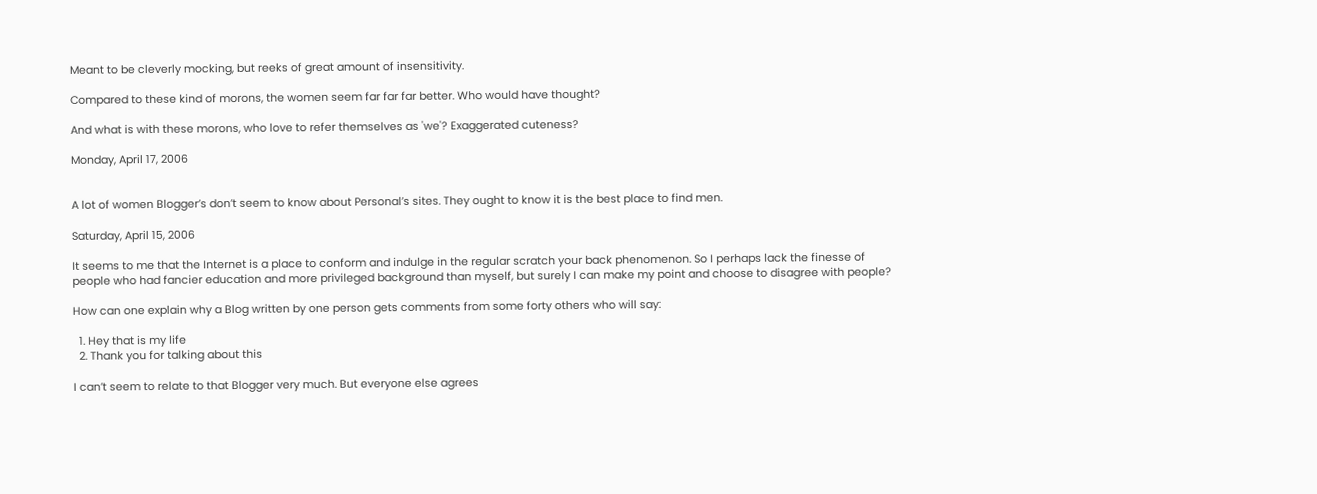Meant to be cleverly mocking, but reeks of great amount of insensitivity.

Compared to these kind of morons, the women seem far far far better. Who would have thought?

And what is with these morons, who love to refer themselves as 'we'? Exaggerated cuteness?

Monday, April 17, 2006


A lot of women Blogger’s don’t seem to know about Personal’s sites. They ought to know it is the best place to find men.

Saturday, April 15, 2006

It seems to me that the Internet is a place to conform and indulge in the regular scratch your back phenomenon. So I perhaps lack the finesse of people who had fancier education and more privileged background than myself, but surely I can make my point and choose to disagree with people?

How can one explain why a Blog written by one person gets comments from some forty others who will say:

  1. Hey that is my life
  2. Thank you for talking about this

I can’t seem to relate to that Blogger very much. But everyone else agrees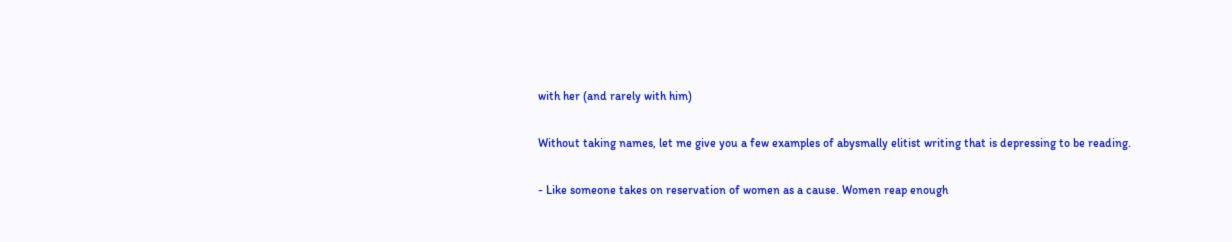with her (and rarely with him)

Without taking names, let me give you a few examples of abysmally elitist writing that is depressing to be reading.

- Like someone takes on reservation of women as a cause. Women reap enough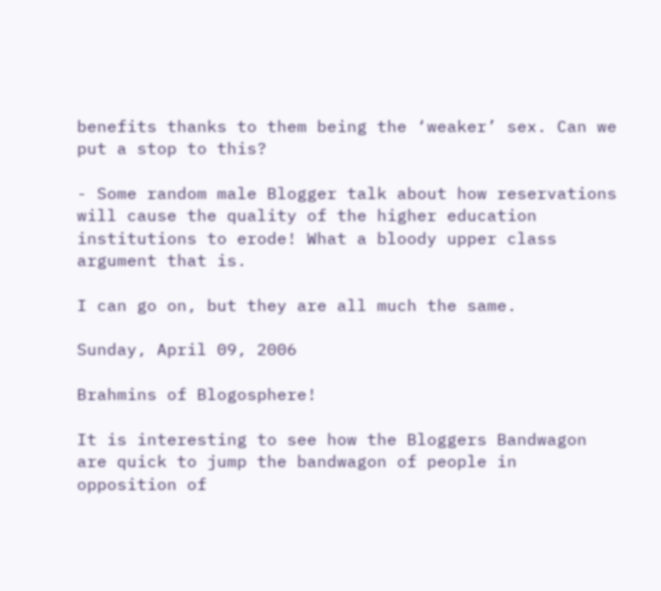benefits thanks to them being the ‘weaker’ sex. Can we put a stop to this?

- Some random male Blogger talk about how reservations will cause the quality of the higher education institutions to erode! What a bloody upper class argument that is.

I can go on, but they are all much the same.

Sunday, April 09, 2006

Brahmins of Blogosphere!

It is interesting to see how the Bloggers Bandwagon are quick to jump the bandwagon of people in opposition of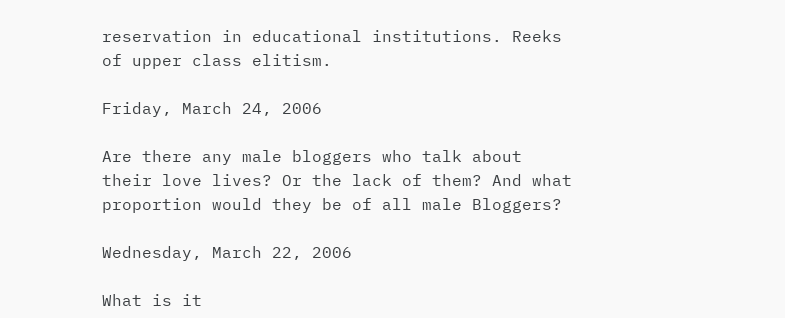reservation in educational institutions. Reeks of upper class elitism.

Friday, March 24, 2006

Are there any male bloggers who talk about their love lives? Or the lack of them? And what proportion would they be of all male Bloggers?

Wednesday, March 22, 2006

What is it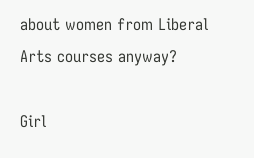about women from Liberal Arts courses anyway?

Girl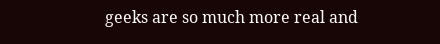geeks are so much more real and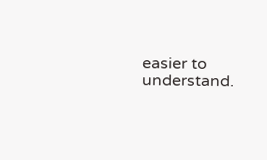easier to understand.